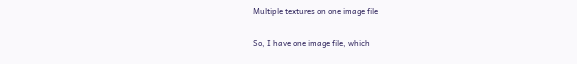Multiple textures on one image file

So, I have one image file, which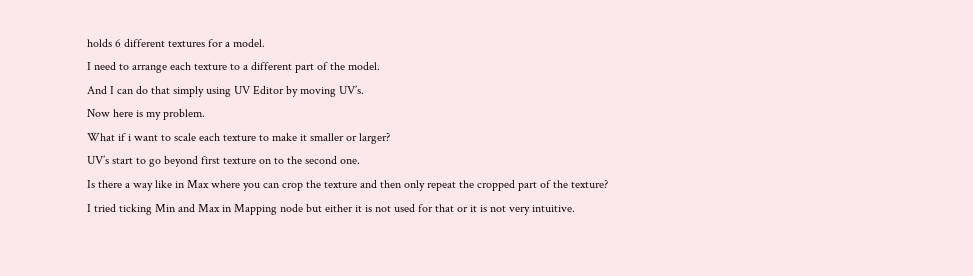holds 6 different textures for a model.
I need to arrange each texture to a different part of the model.
And I can do that simply using UV Editor by moving UV’s.
Now here is my problem.
What if i want to scale each texture to make it smaller or larger?
UV’s start to go beyond first texture on to the second one.
Is there a way like in Max where you can crop the texture and then only repeat the cropped part of the texture?
I tried ticking Min and Max in Mapping node but either it is not used for that or it is not very intuitive.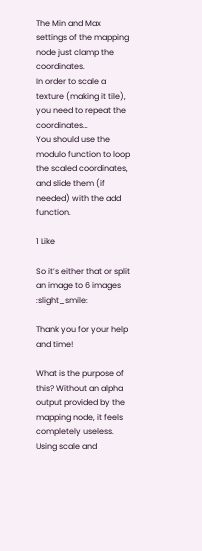The Min and Max settings of the mapping node just clamp the coordinates.
In order to scale a texture (making it tile), you need to repeat the coordinates…
You should use the modulo function to loop the scaled coordinates, and slide them (if needed) with the add function.

1 Like

So it’s either that or split an image to 6 images :slight_smile:

Thank you for your help and time!

What is the purpose of this? Without an alpha output provided by the mapping node, it feels completely useless. Using scale and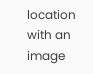location with an image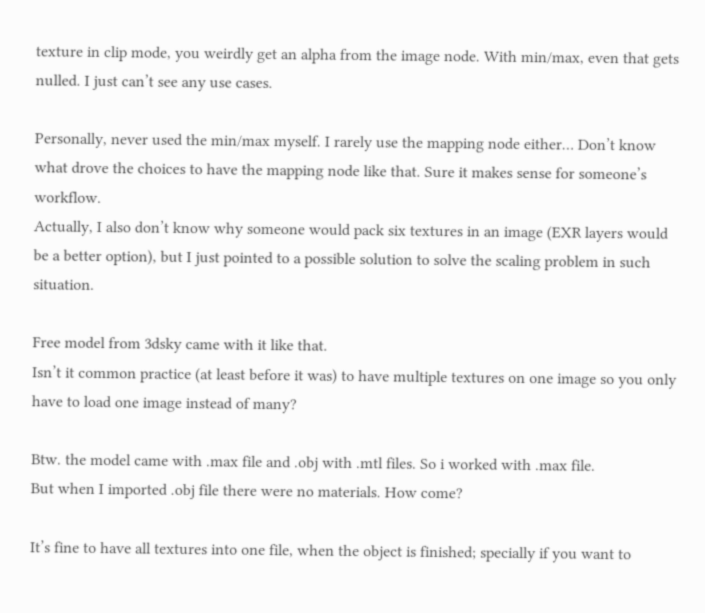texture in clip mode, you weirdly get an alpha from the image node. With min/max, even that gets nulled. I just can’t see any use cases.

Personally, never used the min/max myself. I rarely use the mapping node either… Don’t know what drove the choices to have the mapping node like that. Sure it makes sense for someone’s workflow.
Actually, I also don’t know why someone would pack six textures in an image (EXR layers would be a better option), but I just pointed to a possible solution to solve the scaling problem in such situation.

Free model from 3dsky came with it like that.
Isn’t it common practice (at least before it was) to have multiple textures on one image so you only have to load one image instead of many?

Btw. the model came with .max file and .obj with .mtl files. So i worked with .max file.
But when I imported .obj file there were no materials. How come?

It’s fine to have all textures into one file, when the object is finished; specially if you want to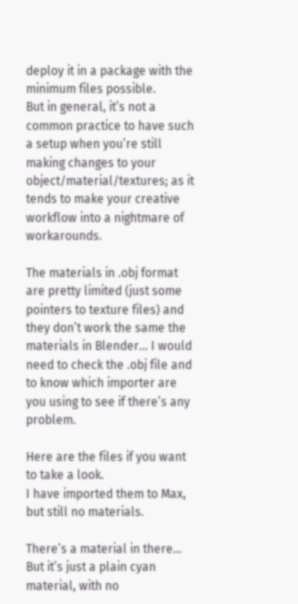deploy it in a package with the minimum files possible.
But in general, it’s not a common practice to have such a setup when you’re still making changes to your object/material/textures; as it tends to make your creative workflow into a nightmare of workarounds.

The materials in .obj format are pretty limited (just some pointers to texture files) and they don’t work the same the materials in Blender… I would need to check the .obj file and to know which importer are you using to see if there’s any problem.

Here are the files if you want to take a look.
I have imported them to Max, but still no materials.

There’s a material in there… But it’s just a plain cyan material, with no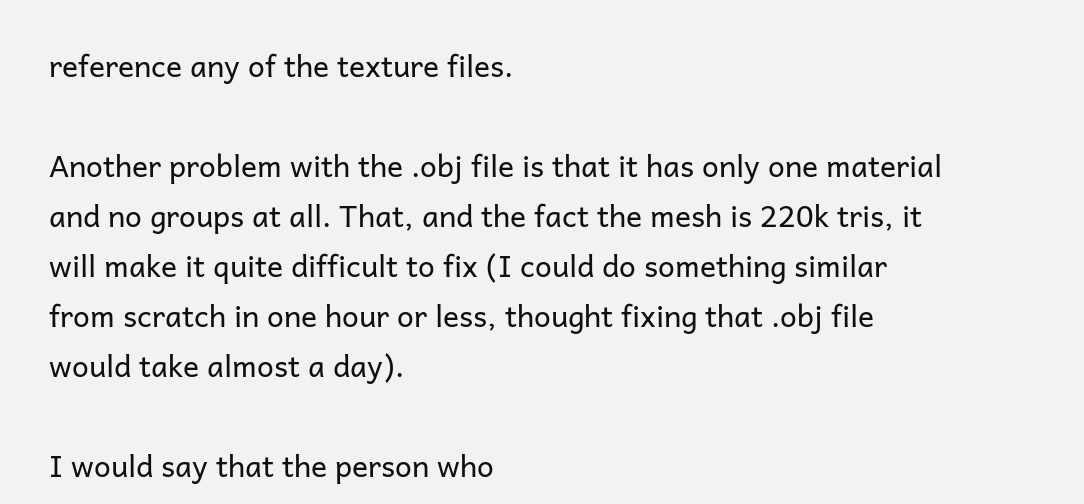reference any of the texture files.

Another problem with the .obj file is that it has only one material and no groups at all. That, and the fact the mesh is 220k tris, it will make it quite difficult to fix (I could do something similar from scratch in one hour or less, thought fixing that .obj file would take almost a day).

I would say that the person who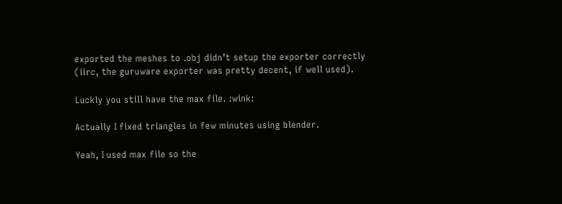exported the meshes to .obj didn’t setup the exporter correctly (iirc, the guruware exporter was pretty decent, if well used).

Luckly you still have the max file. :wink:

Actually I fixed triangles in few minutes using blender.

Yeah, I used max file so the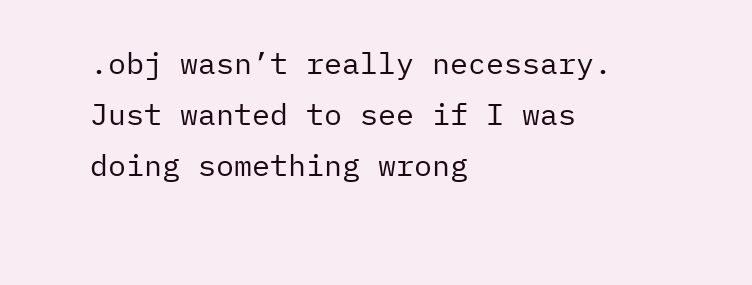.obj wasn’t really necessary.
Just wanted to see if I was doing something wrong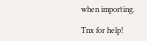when importing.

Tnx for help!